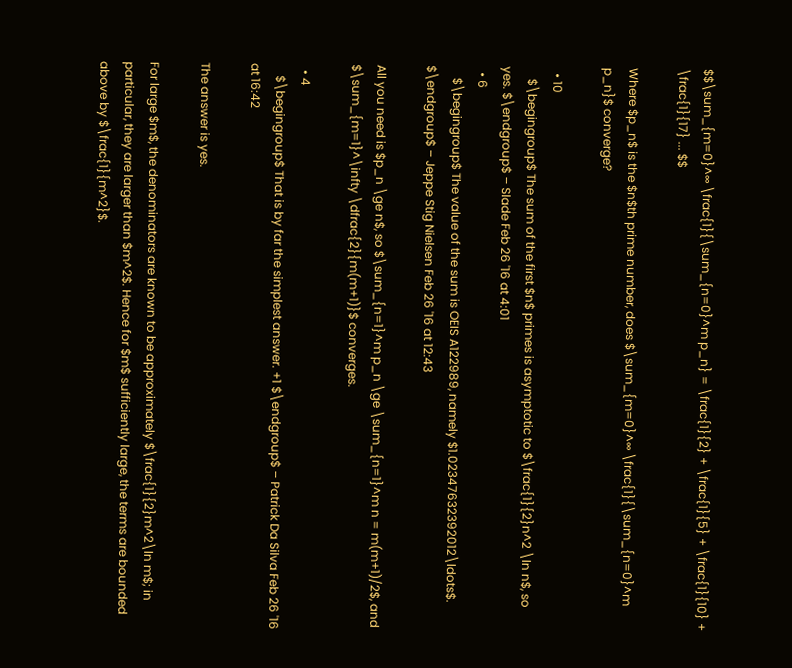$$\sum_{m=0}^∞ \frac{1}{\sum_{n=0}^m p_n} = \frac{1}{2} + \frac{1}{5} + \frac{1}{10} + \frac{1}{17} ... $$

Where $p_n$ is the $n$th prime number, does $\sum_{m=0}^∞ \frac{1}{\sum_{n=0}^m p_n}$ converge?

  • 10
    $\begingroup$ The sum of the first $n$ primes is asymptotic to $\frac{1}{2}n^2 \ln n$, so yes. $\endgroup$ – Slade Feb 26 '16 at 4:01
  • 6
    $\begingroup$ The value of the sum is OEIS A122989, namely $1.02347632392012\ldots$. $\endgroup$ – Jeppe Stig Nielsen Feb 26 '16 at 12:43

All you need is $p_n \ge n$, so $\sum_{n=1}^m p_n \ge \sum_{n=1}^m n = m(m+1)/2$, and $\sum_{m=1}^\infty \dfrac{2}{m(m+1)}$ converges.

  • 4
    $\begingroup$ That is by far the simplest answer. +1 $\endgroup$ – Patrick Da Silva Feb 26 '16 at 16:42

The answer is yes.

For large $m$, the denominators are known to be approximately $\frac{1}{2}m^2\ln m$; in particular, they are larger than $m^2$. Hence for $m$ sufficiently large, the terms are bounded above by $\frac{1}{m^2}$.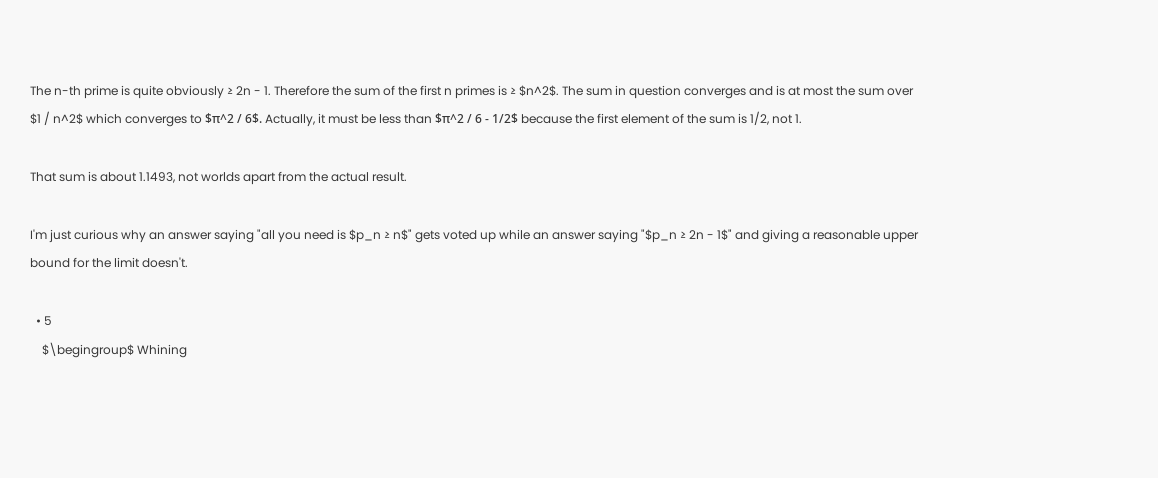The n-th prime is quite obviously ≥ 2n - 1. Therefore the sum of the first n primes is ≥ $n^2$. The sum in question converges and is at most the sum over $1 / n^2$ which converges to $π^2 / 6$. Actually, it must be less than $π^2 / 6 - 1/2$ because the first element of the sum is 1/2, not 1.

That sum is about 1.1493, not worlds apart from the actual result.

I'm just curious why an answer saying "all you need is $p_n ≥ n$" gets voted up while an answer saying "$p_n ≥ 2n - 1$" and giving a reasonable upper bound for the limit doesn't.

  • 5
    $\begingroup$ Whining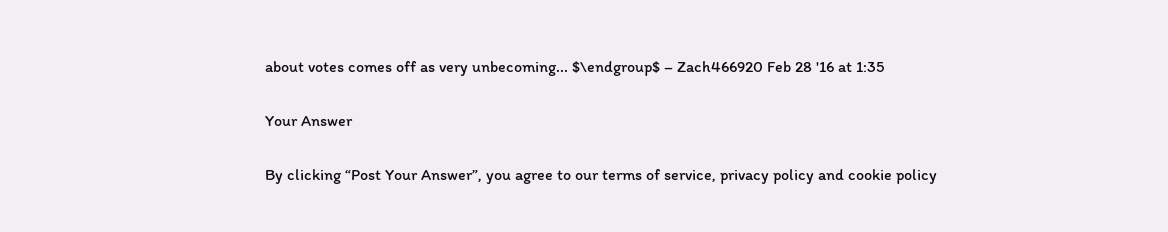about votes comes off as very unbecoming... $\endgroup$ – Zach466920 Feb 28 '16 at 1:35

Your Answer

By clicking “Post Your Answer”, you agree to our terms of service, privacy policy and cookie policy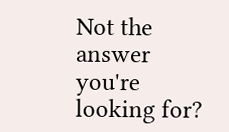Not the answer you're looking for?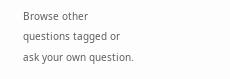Browse other questions tagged or ask your own question.